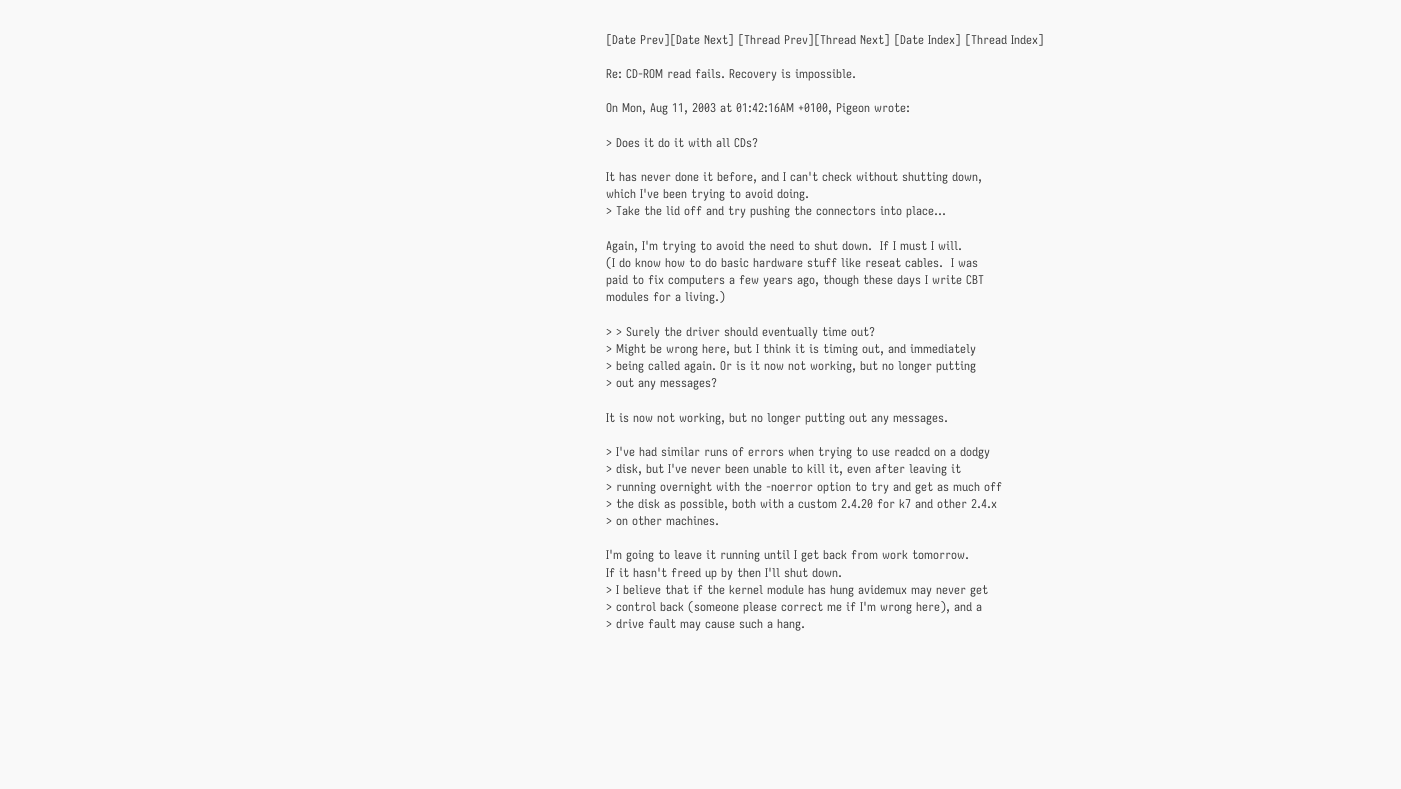[Date Prev][Date Next] [Thread Prev][Thread Next] [Date Index] [Thread Index]

Re: CD-ROM read fails. Recovery is impossible.

On Mon, Aug 11, 2003 at 01:42:16AM +0100, Pigeon wrote:

> Does it do it with all CDs?

It has never done it before, and I can't check without shutting down,
which I've been trying to avoid doing.
> Take the lid off and try pushing the connectors into place...

Again, I'm trying to avoid the need to shut down.  If I must I will.
(I do know how to do basic hardware stuff like reseat cables.  I was
paid to fix computers a few years ago, though these days I write CBT
modules for a living.)

> > Surely the driver should eventually time out?
> Might be wrong here, but I think it is timing out, and immediately
> being called again. Or is it now not working, but no longer putting
> out any messages?

It is now not working, but no longer putting out any messages.

> I've had similar runs of errors when trying to use readcd on a dodgy
> disk, but I've never been unable to kill it, even after leaving it
> running overnight with the -noerror option to try and get as much off
> the disk as possible, both with a custom 2.4.20 for k7 and other 2.4.x
> on other machines.

I'm going to leave it running until I get back from work tomorrow.
If it hasn't freed up by then I'll shut down.
> I believe that if the kernel module has hung avidemux may never get
> control back (someone please correct me if I'm wrong here), and a
> drive fault may cause such a hang.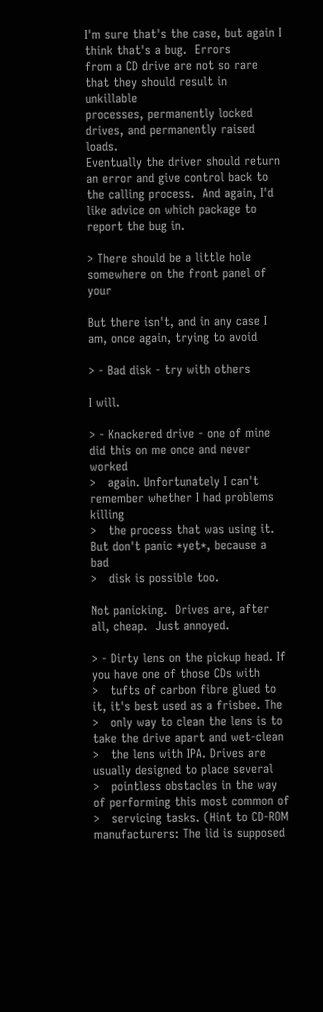I'm sure that's the case, but again I think that's a bug.  Errors
from a CD drive are not so rare that they should result in unkillable
processes, permanently locked drives, and permanently raised loads.
Eventually the driver should return an error and give control back to
the calling process.  And again, I'd like advice on which package to
report the bug in.

> There should be a little hole somewhere on the front panel of your

But there isn't, and in any case I am, once again, trying to avoid

> - Bad disk - try with others

I will.

> - Knackered drive - one of mine did this on me once and never worked
>   again. Unfortunately I can't remember whether I had problems killing
>   the process that was using it. But don't panic *yet*, because a bad
>   disk is possible too.

Not panicking.  Drives are, after all, cheap.  Just annoyed.

> - Dirty lens on the pickup head. If you have one of those CDs with
>   tufts of carbon fibre glued to it, it's best used as a frisbee. The
>   only way to clean the lens is to take the drive apart and wet-clean
>   the lens with IPA. Drives are usually designed to place several
>   pointless obstacles in the way of performing this most common of
>   servicing tasks. (Hint to CD-ROM manufacturers: The lid is supposed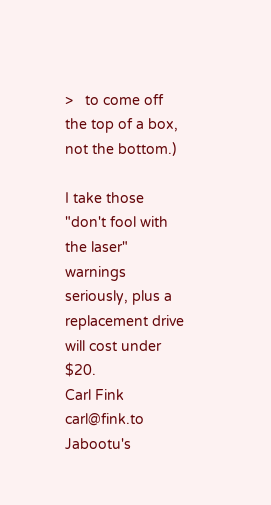>   to come off the top of a box, not the bottom.)

I take those "don't fool with the laser" warnings seriously, plus a
replacement drive will cost under $20.
Carl Fink             carl@fink.to
Jabootu's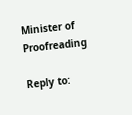Minister of Proofreading

Reply to: